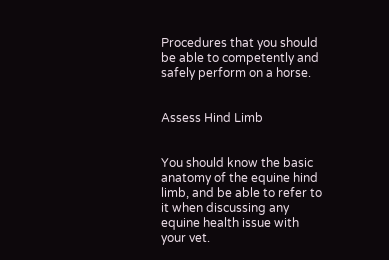Procedures that you should be able to competently and safely perform on a horse.


Assess Hind Limb


You should know the basic anatomy of the equine hind limb, and be able to refer to it when discussing any equine health issue with your vet.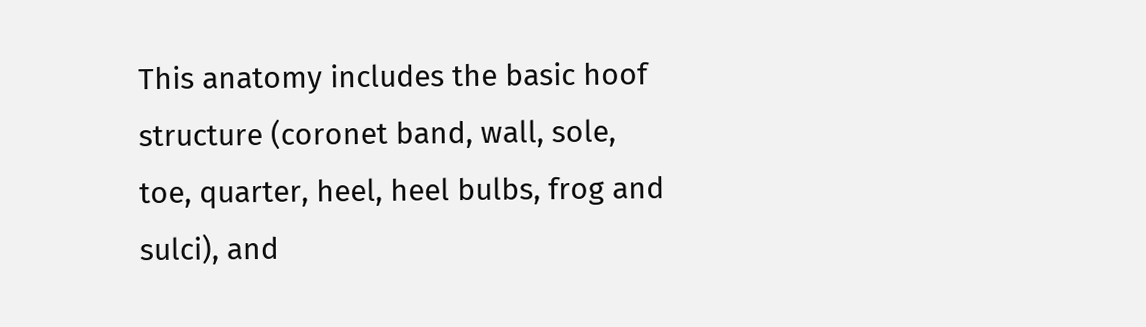This anatomy includes the basic hoof structure (coronet band, wall, sole, toe, quarter, heel, heel bulbs, frog and sulci), and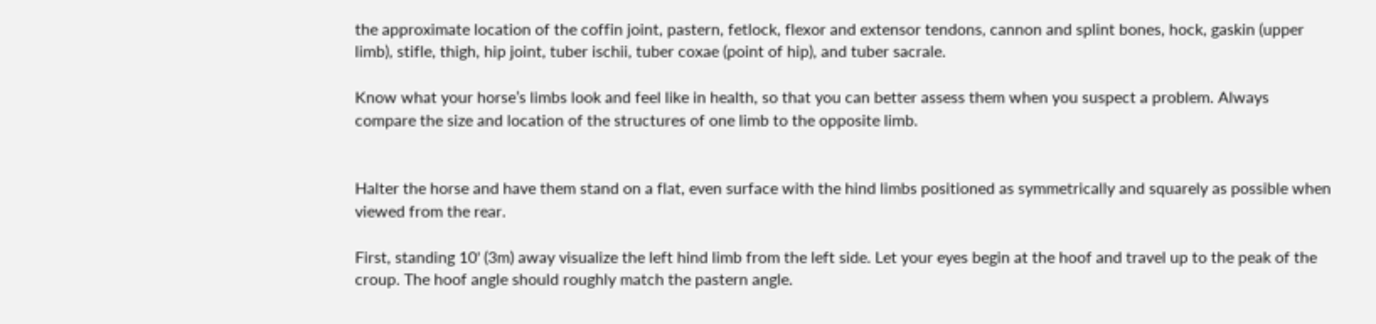the approximate location of the coffin joint, pastern, fetlock, flexor and extensor tendons, cannon and splint bones, hock, gaskin (upper limb), stifle, thigh, hip joint, tuber ischii, tuber coxae (point of hip), and tuber sacrale.

Know what your horse’s limbs look and feel like in health, so that you can better assess them when you suspect a problem. Always compare the size and location of the structures of one limb to the opposite limb.


Halter the horse and have them stand on a flat, even surface with the hind limbs positioned as symmetrically and squarely as possible when viewed from the rear.

First, standing 10' (3m) away visualize the left hind limb from the left side. Let your eyes begin at the hoof and travel up to the peak of the croup. The hoof angle should roughly match the pastern angle.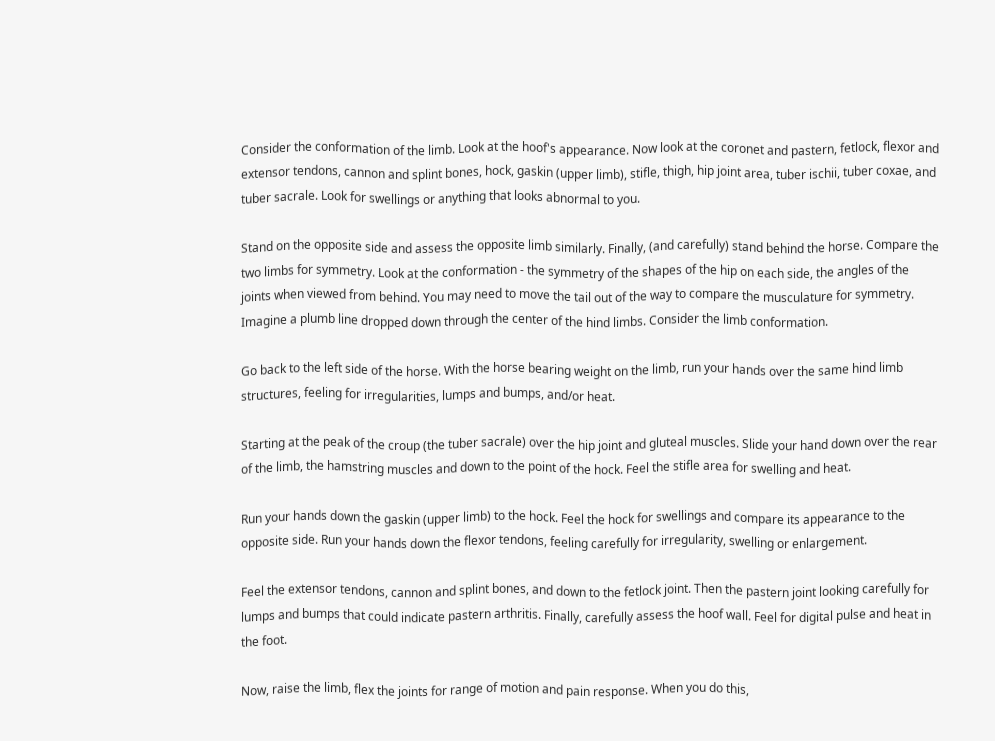Consider the conformation of the limb. Look at the hoof's appearance. Now look at the coronet and pastern, fetlock, flexor and extensor tendons, cannon and splint bones, hock, gaskin (upper limb), stifle, thigh, hip joint area, tuber ischii, tuber coxae, and tuber sacrale. Look for swellings or anything that looks abnormal to you.

Stand on the opposite side and assess the opposite limb similarly. Finally, (and carefully) stand behind the horse. Compare the two limbs for symmetry. Look at the conformation - the symmetry of the shapes of the hip on each side, the angles of the joints when viewed from behind. You may need to move the tail out of the way to compare the musculature for symmetry. Imagine a plumb line dropped down through the center of the hind limbs. Consider the limb conformation.

Go back to the left side of the horse. With the horse bearing weight on the limb, run your hands over the same hind limb structures, feeling for irregularities, lumps and bumps, and/or heat.

Starting at the peak of the croup (the tuber sacrale) over the hip joint and gluteal muscles. Slide your hand down over the rear of the limb, the hamstring muscles and down to the point of the hock. Feel the stifle area for swelling and heat.

Run your hands down the gaskin (upper limb) to the hock. Feel the hock for swellings and compare its appearance to the opposite side. Run your hands down the flexor tendons, feeling carefully for irregularity, swelling or enlargement.

Feel the extensor tendons, cannon and splint bones, and down to the fetlock joint. Then the pastern joint looking carefully for lumps and bumps that could indicate pastern arthritis. Finally, carefully assess the hoof wall. Feel for digital pulse and heat in the foot.

Now, raise the limb, flex the joints for range of motion and pain response. When you do this,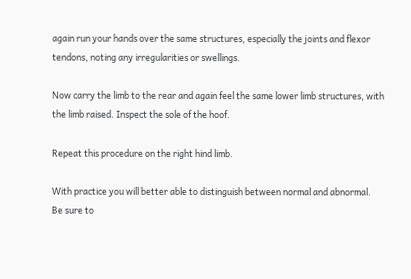again run your hands over the same structures, especially the joints and flexor tendons, noting any irregularities or swellings.

Now carry the limb to the rear and again feel the same lower limb structures, with the limb raised. Inspect the sole of the hoof.

Repeat this procedure on the right hind limb.

With practice you will better able to distinguish between normal and abnormal.
Be sure to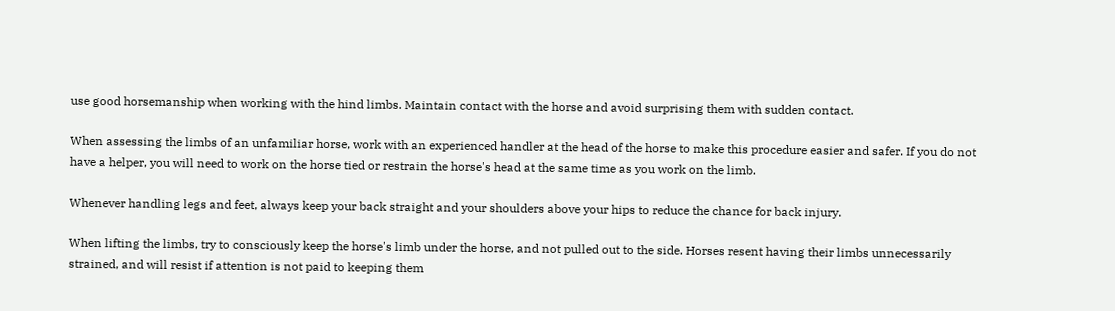use good horsemanship when working with the hind limbs. Maintain contact with the horse and avoid surprising them with sudden contact.

When assessing the limbs of an unfamiliar horse, work with an experienced handler at the head of the horse to make this procedure easier and safer. If you do not have a helper, you will need to work on the horse tied or restrain the horse's head at the same time as you work on the limb.

Whenever handling legs and feet, always keep your back straight and your shoulders above your hips to reduce the chance for back injury.

When lifting the limbs, try to consciously keep the horse's limb under the horse, and not pulled out to the side. Horses resent having their limbs unnecessarily strained, and will resist if attention is not paid to keeping them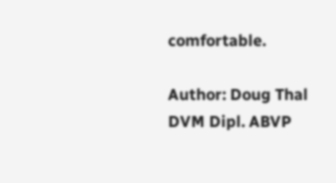comfortable.

Author: Doug Thal DVM Dipl. ABVP